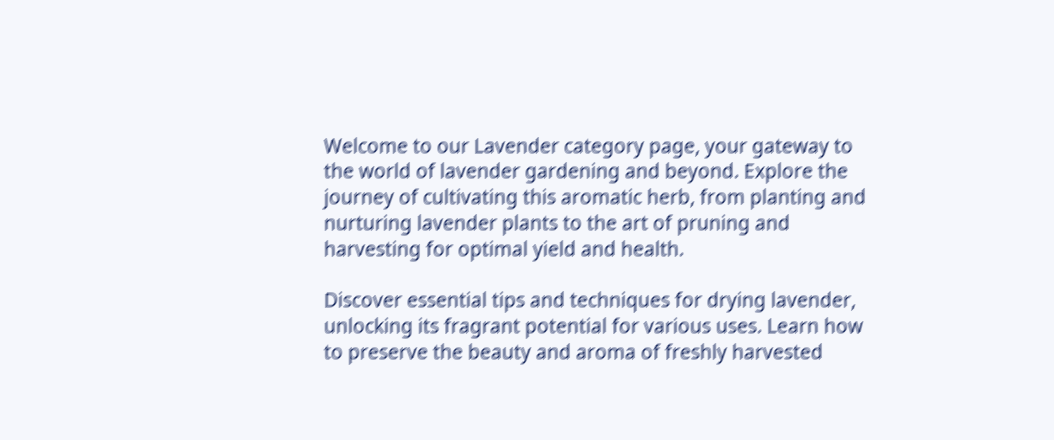Welcome to our Lavender category page, your gateway to the world of lavender gardening and beyond. Explore the journey of cultivating this aromatic herb, from planting and nurturing lavender plants to the art of pruning and harvesting for optimal yield and health.

Discover essential tips and techniques for drying lavender, unlocking its fragrant potential for various uses. Learn how to preserve the beauty and aroma of freshly harvested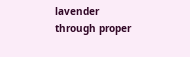lavender through proper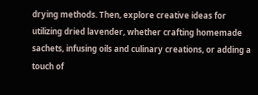drying methods. Then, explore creative ideas for utilizing dried lavender, whether crafting homemade sachets, infusing oils and culinary creations, or adding a touch of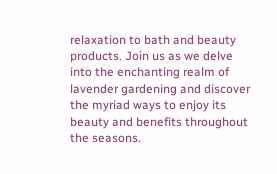relaxation to bath and beauty products. Join us as we delve into the enchanting realm of lavender gardening and discover the myriad ways to enjoy its beauty and benefits throughout the seasons.